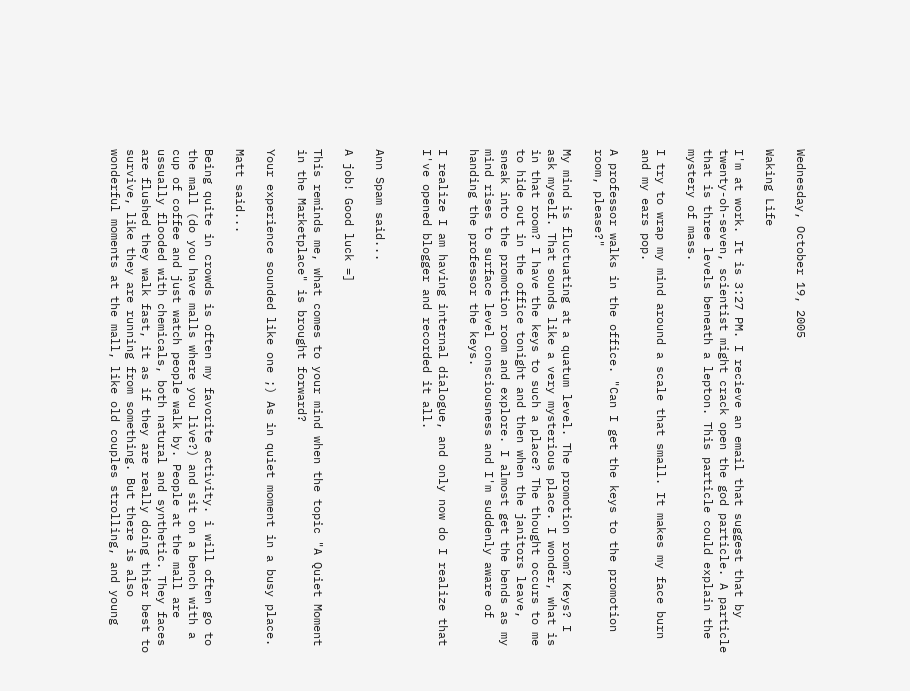Wednesday, October 19, 2005

Waking Life

I'm at work. It is 3:27 PM. I recieve an email that suggest that by twenty-oh-seven, scientist might crack open the god particle. A particle that is three levels beneath a lepton. This particle could explain the mystery of mass.

I try to wrap my mind around a scale that small. It makes my face burn and my ears pop.

A professor walks in the office. "Can I get the keys to the promotion room, please?"

My mind is fluctuating at a quatum level. The promotion room? Keys? I ask myself. That sounds like a very mysterious place. I wonder, what is in that room? I have the keys to such a place? The thought occurs to me to hide out in the office tonight and then when the janitors leave, sneak into the promotion room and explore. I almost get the bends as my mind rises to surface level consciousness and I'm suddenly aware of handing the professor the keys.

I realize I am having internal dialogue, and only now do I realize that I've opened blogger and recorded it all.


Ann Spam said...

A job! Good luck =]

This reminds me, what comes to your mind when the topic "A Quiet Moment in the Marketplace" is brought forward?

Your experience sounded like one ;) As in quiet moment in a busy place.

Matt said...

Being quite in crowds is often my favorite activity. i will often go to the mall (do you have malls where you live?) and sit on a bench with a cup of coffee and just watch people walk by. People at the mall are ussually flooded with chemicals, both natural and synthetic. They faces are flushed they walk fast, it as if they are really doing thier best to survive, like they are running from something. But there is also wonderful moments at the mall, like old couples strolling, and young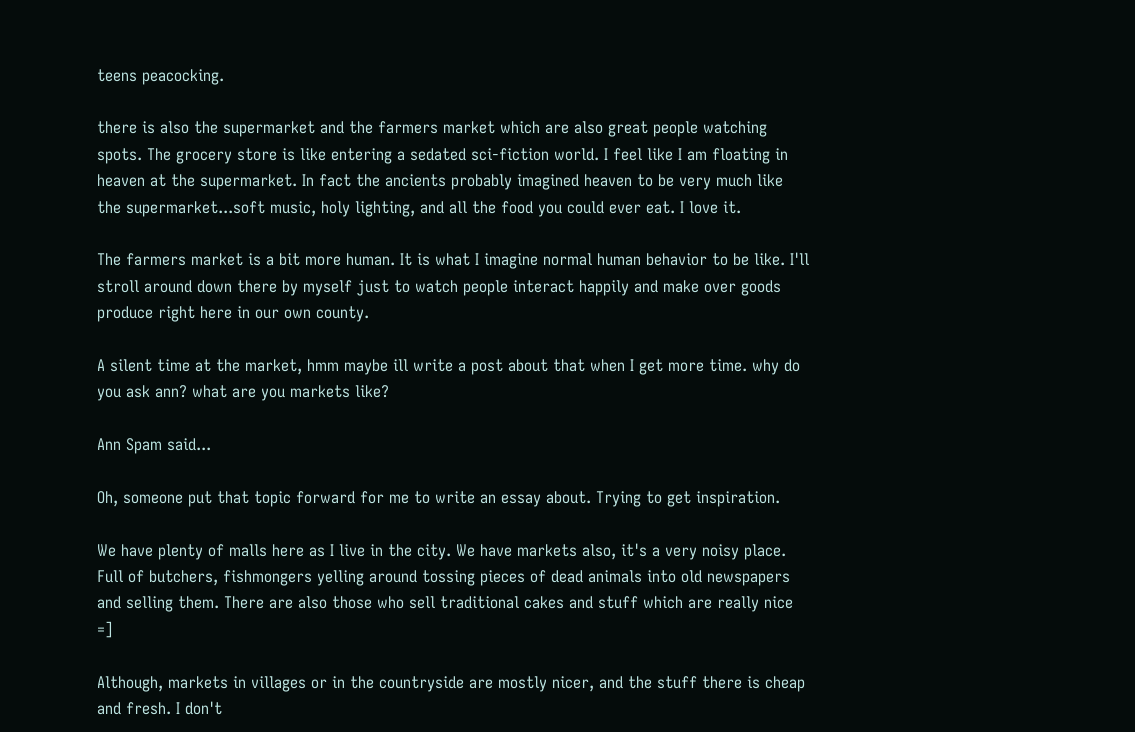teens peacocking.

there is also the supermarket and the farmers market which are also great people watching spots. The grocery store is like entering a sedated sci-fiction world. I feel like I am floating in heaven at the supermarket. In fact the ancients probably imagined heaven to be very much like the supermarket...soft music, holy lighting, and all the food you could ever eat. I love it.

The farmers market is a bit more human. It is what I imagine normal human behavior to be like. I'll stroll around down there by myself just to watch people interact happily and make over goods produce right here in our own county.

A silent time at the market, hmm maybe ill write a post about that when I get more time. why do you ask ann? what are you markets like?

Ann Spam said...

Oh, someone put that topic forward for me to write an essay about. Trying to get inspiration.

We have plenty of malls here as I live in the city. We have markets also, it's a very noisy place. Full of butchers, fishmongers yelling around tossing pieces of dead animals into old newspapers and selling them. There are also those who sell traditional cakes and stuff which are really nice =]

Although, markets in villages or in the countryside are mostly nicer, and the stuff there is cheap and fresh. I don't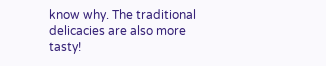know why. The traditional delicacies are also more tasty!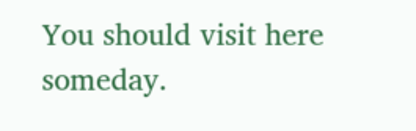You should visit here someday.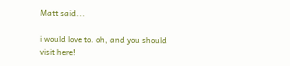Matt said...

i would love to. oh, and you should visit here!